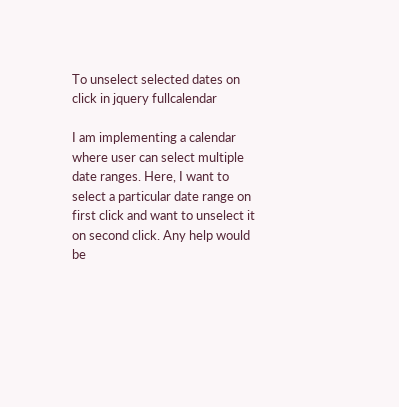To unselect selected dates on click in jquery fullcalendar

I am implementing a calendar where user can select multiple date ranges. Here, I want to select a particular date range on first click and want to unselect it on second click. Any help would be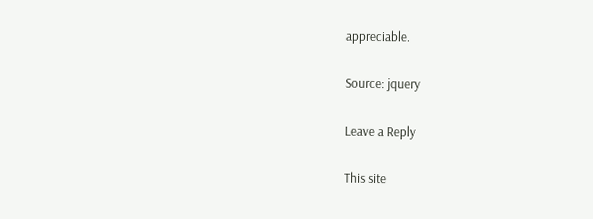appreciable.

Source: jquery

Leave a Reply

This site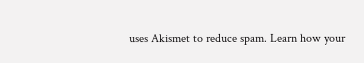uses Akismet to reduce spam. Learn how your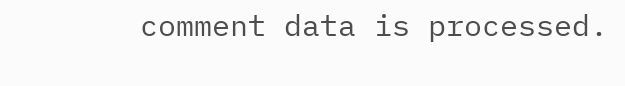comment data is processed.